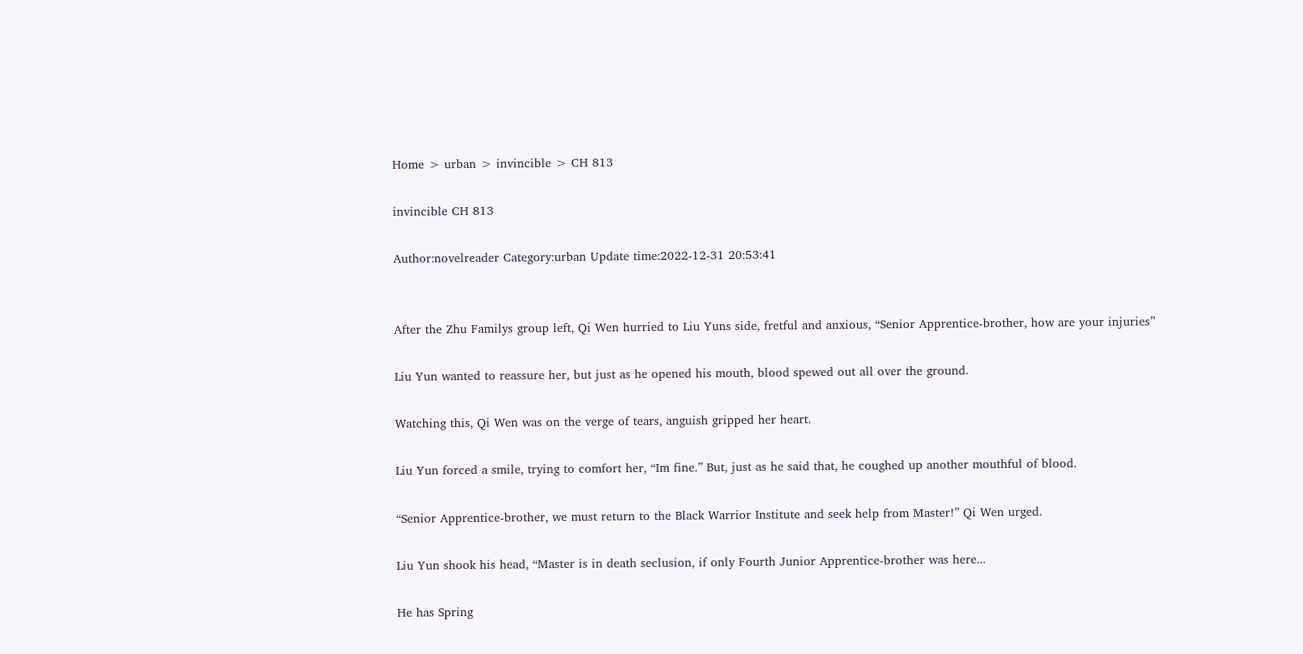Home > urban > invincible > CH 813

invincible CH 813

Author:novelreader Category:urban Update time:2022-12-31 20:53:41


After the Zhu Familys group left, Qi Wen hurried to Liu Yuns side, fretful and anxious, “Senior Apprentice-brother, how are your injuries”

Liu Yun wanted to reassure her, but just as he opened his mouth, blood spewed out all over the ground.

Watching this, Qi Wen was on the verge of tears, anguish gripped her heart.

Liu Yun forced a smile, trying to comfort her, “Im fine.” But, just as he said that, he coughed up another mouthful of blood.

“Senior Apprentice-brother, we must return to the Black Warrior Institute and seek help from Master!” Qi Wen urged.

Liu Yun shook his head, “Master is in death seclusion, if only Fourth Junior Apprentice-brother was here...

He has Spring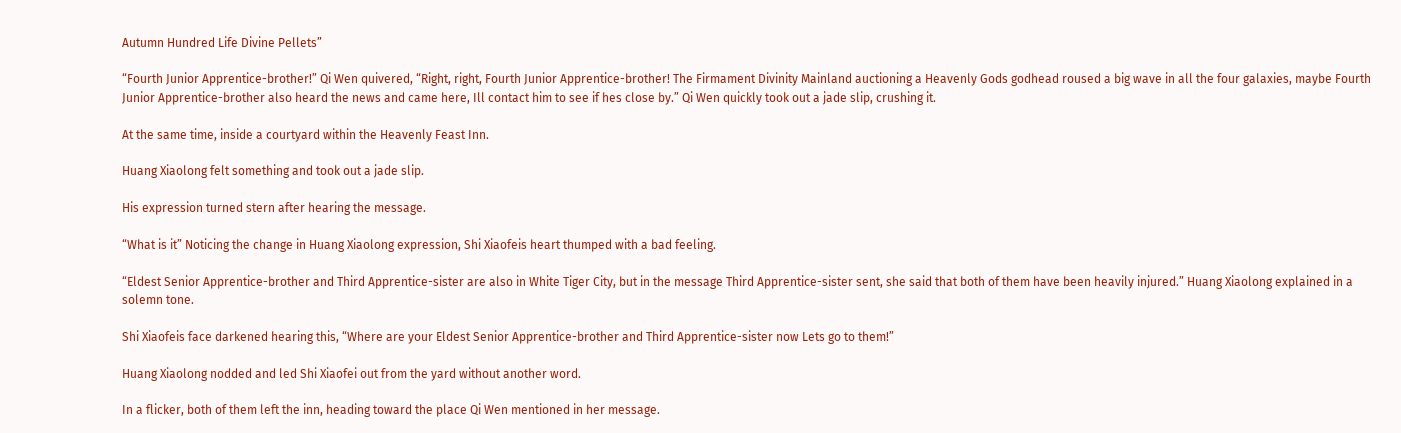Autumn Hundred Life Divine Pellets”

“Fourth Junior Apprentice-brother!” Qi Wen quivered, “Right, right, Fourth Junior Apprentice-brother! The Firmament Divinity Mainland auctioning a Heavenly Gods godhead roused a big wave in all the four galaxies, maybe Fourth Junior Apprentice-brother also heard the news and came here, Ill contact him to see if hes close by.” Qi Wen quickly took out a jade slip, crushing it.

At the same time, inside a courtyard within the Heavenly Feast Inn.

Huang Xiaolong felt something and took out a jade slip.

His expression turned stern after hearing the message.

“What is it” Noticing the change in Huang Xiaolong expression, Shi Xiaofeis heart thumped with a bad feeling.

“Eldest Senior Apprentice-brother and Third Apprentice-sister are also in White Tiger City, but in the message Third Apprentice-sister sent, she said that both of them have been heavily injured.” Huang Xiaolong explained in a solemn tone.

Shi Xiaofeis face darkened hearing this, “Where are your Eldest Senior Apprentice-brother and Third Apprentice-sister now Lets go to them!”

Huang Xiaolong nodded and led Shi Xiaofei out from the yard without another word.

In a flicker, both of them left the inn, heading toward the place Qi Wen mentioned in her message.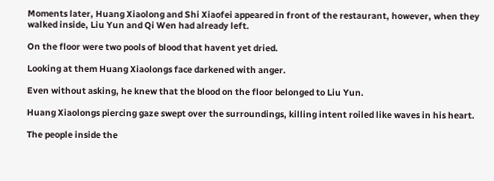Moments later, Huang Xiaolong and Shi Xiaofei appeared in front of the restaurant, however, when they walked inside, Liu Yun and Qi Wen had already left.

On the floor were two pools of blood that havent yet dried.

Looking at them Huang Xiaolongs face darkened with anger.

Even without asking, he knew that the blood on the floor belonged to Liu Yun.

Huang Xiaolongs piercing gaze swept over the surroundings, killing intent roiled like waves in his heart.

The people inside the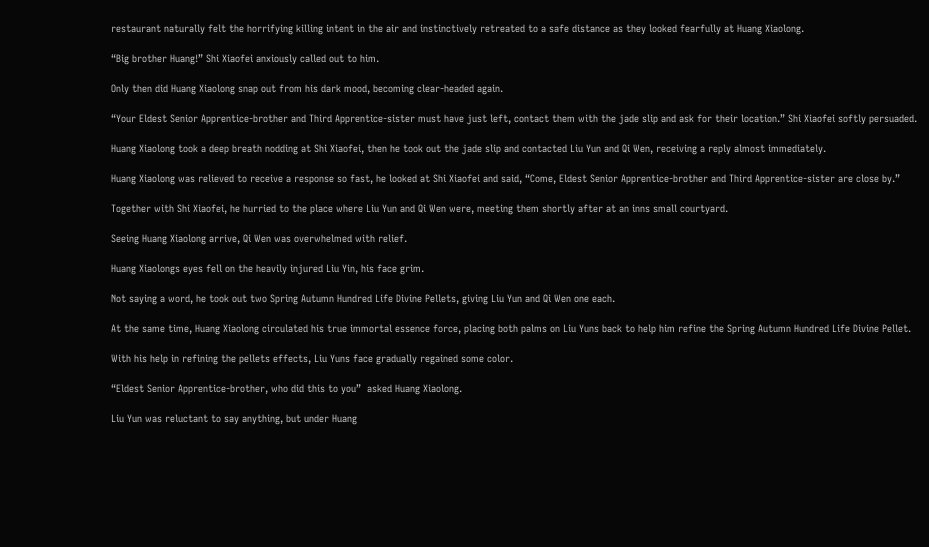restaurant naturally felt the horrifying killing intent in the air and instinctively retreated to a safe distance as they looked fearfully at Huang Xiaolong.

“Big brother Huang!” Shi Xiaofei anxiously called out to him.

Only then did Huang Xiaolong snap out from his dark mood, becoming clear-headed again.

“Your Eldest Senior Apprentice-brother and Third Apprentice-sister must have just left, contact them with the jade slip and ask for their location.” Shi Xiaofei softly persuaded.

Huang Xiaolong took a deep breath nodding at Shi Xiaofei, then he took out the jade slip and contacted Liu Yun and Qi Wen, receiving a reply almost immediately.

Huang Xiaolong was relieved to receive a response so fast, he looked at Shi Xiaofei and said, “Come, Eldest Senior Apprentice-brother and Third Apprentice-sister are close by.”

Together with Shi Xiaofei, he hurried to the place where Liu Yun and Qi Wen were, meeting them shortly after at an inns small courtyard.

Seeing Huang Xiaolong arrive, Qi Wen was overwhelmed with relief.

Huang Xiaolongs eyes fell on the heavily injured Liu Yin, his face grim.

Not saying a word, he took out two Spring Autumn Hundred Life Divine Pellets, giving Liu Yun and Qi Wen one each.

At the same time, Huang Xiaolong circulated his true immortal essence force, placing both palms on Liu Yuns back to help him refine the Spring Autumn Hundred Life Divine Pellet.

With his help in refining the pellets effects, Liu Yuns face gradually regained some color.

“Eldest Senior Apprentice-brother, who did this to you”  asked Huang Xiaolong.

Liu Yun was reluctant to say anything, but under Huang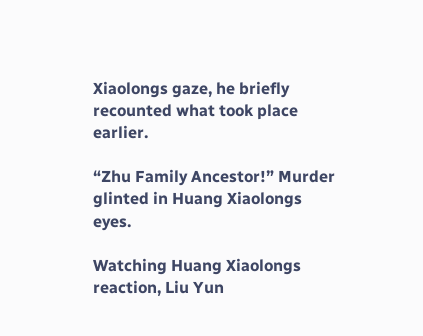Xiaolongs gaze, he briefly recounted what took place earlier.

“Zhu Family Ancestor!” Murder glinted in Huang Xiaolongs eyes.

Watching Huang Xiaolongs reaction, Liu Yun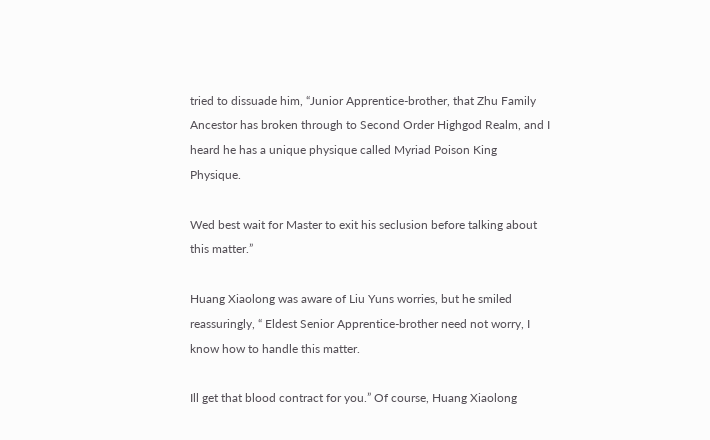tried to dissuade him, “Junior Apprentice-brother, that Zhu Family Ancestor has broken through to Second Order Highgod Realm, and I heard he has a unique physique called Myriad Poison King Physique.

Wed best wait for Master to exit his seclusion before talking about this matter.”

Huang Xiaolong was aware of Liu Yuns worries, but he smiled reassuringly, “ Eldest Senior Apprentice-brother need not worry, I know how to handle this matter.

Ill get that blood contract for you.” Of course, Huang Xiaolong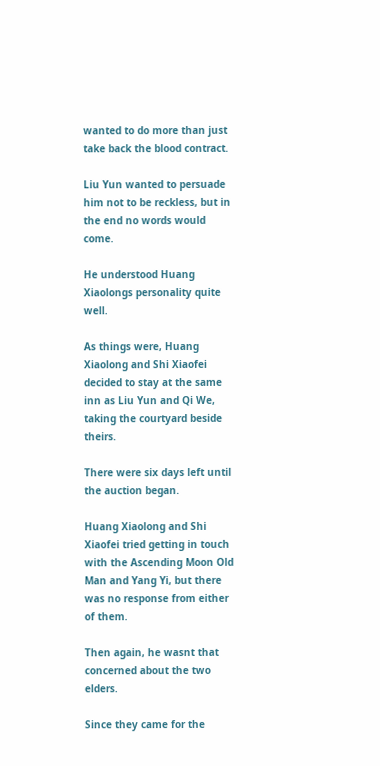wanted to do more than just take back the blood contract.

Liu Yun wanted to persuade him not to be reckless, but in the end no words would come.

He understood Huang Xiaolongs personality quite well.

As things were, Huang Xiaolong and Shi Xiaofei decided to stay at the same inn as Liu Yun and Qi We, taking the courtyard beside theirs.

There were six days left until the auction began.

Huang Xiaolong and Shi Xiaofei tried getting in touch with the Ascending Moon Old Man and Yang Yi, but there was no response from either of them.

Then again, he wasnt that concerned about the two elders.

Since they came for the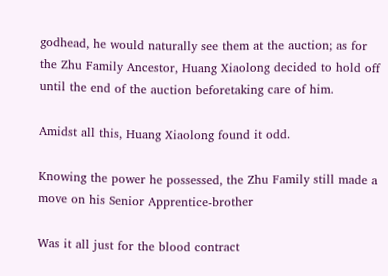godhead, he would naturally see them at the auction; as for the Zhu Family Ancestor, Huang Xiaolong decided to hold off until the end of the auction beforetaking care of him.

Amidst all this, Huang Xiaolong found it odd.

Knowing the power he possessed, the Zhu Family still made a move on his Senior Apprentice-brother

Was it all just for the blood contract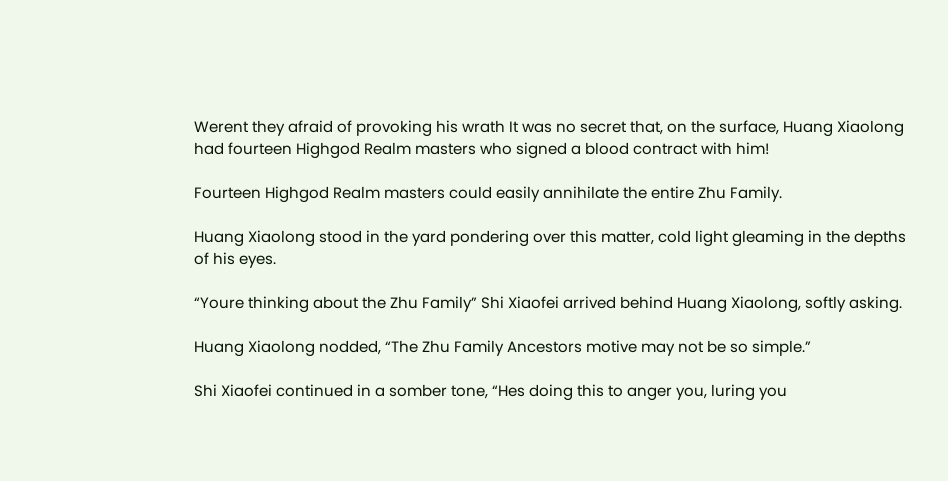Werent they afraid of provoking his wrath It was no secret that, on the surface, Huang Xiaolong had fourteen Highgod Realm masters who signed a blood contract with him!

Fourteen Highgod Realm masters could easily annihilate the entire Zhu Family.

Huang Xiaolong stood in the yard pondering over this matter, cold light gleaming in the depths of his eyes.

“Youre thinking about the Zhu Family” Shi Xiaofei arrived behind Huang Xiaolong, softly asking.

Huang Xiaolong nodded, “The Zhu Family Ancestors motive may not be so simple.”

Shi Xiaofei continued in a somber tone, “Hes doing this to anger you, luring you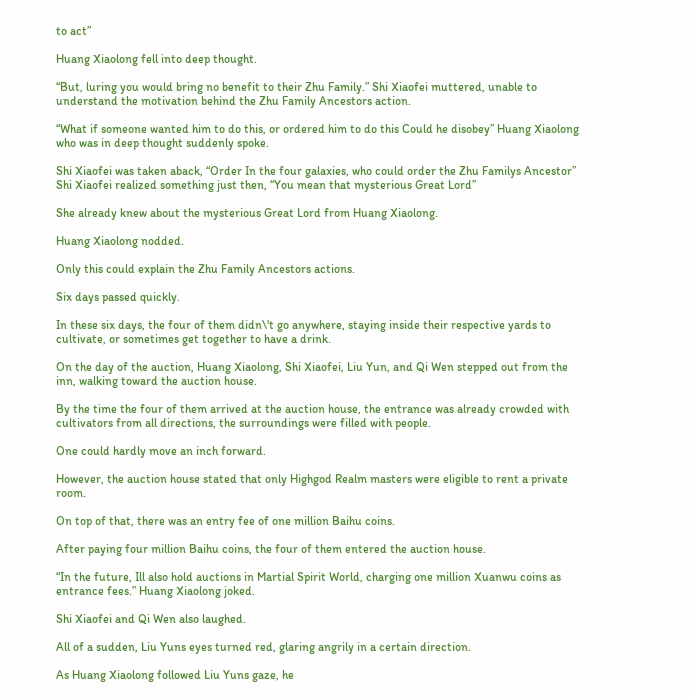to act”

Huang Xiaolong fell into deep thought.

“But, luring you would bring no benefit to their Zhu Family.” Shi Xiaofei muttered, unable to understand the motivation behind the Zhu Family Ancestors action.

“What if someone wanted him to do this, or ordered him to do this Could he disobey” Huang Xiaolong who was in deep thought suddenly spoke.

Shi Xiaofei was taken aback, “Order In the four galaxies, who could order the Zhu Familys Ancestor” Shi Xiaofei realized something just then, “You mean that mysterious Great Lord”

She already knew about the mysterious Great Lord from Huang Xiaolong.

Huang Xiaolong nodded.

Only this could explain the Zhu Family Ancestors actions.

Six days passed quickly.

In these six days, the four of them didn\'t go anywhere, staying inside their respective yards to cultivate, or sometimes get together to have a drink.

On the day of the auction, Huang Xiaolong, Shi Xiaofei, Liu Yun, and Qi Wen stepped out from the inn, walking toward the auction house.

By the time the four of them arrived at the auction house, the entrance was already crowded with cultivators from all directions, the surroundings were filled with people.

One could hardly move an inch forward.

However, the auction house stated that only Highgod Realm masters were eligible to rent a private room.

On top of that, there was an entry fee of one million Baihu coins.

After paying four million Baihu coins, the four of them entered the auction house.

“In the future, Ill also hold auctions in Martial Spirit World, charging one million Xuanwu coins as entrance fees.” Huang Xiaolong joked.

Shi Xiaofei and Qi Wen also laughed.

All of a sudden, Liu Yuns eyes turned red, glaring angrily in a certain direction.

As Huang Xiaolong followed Liu Yuns gaze, he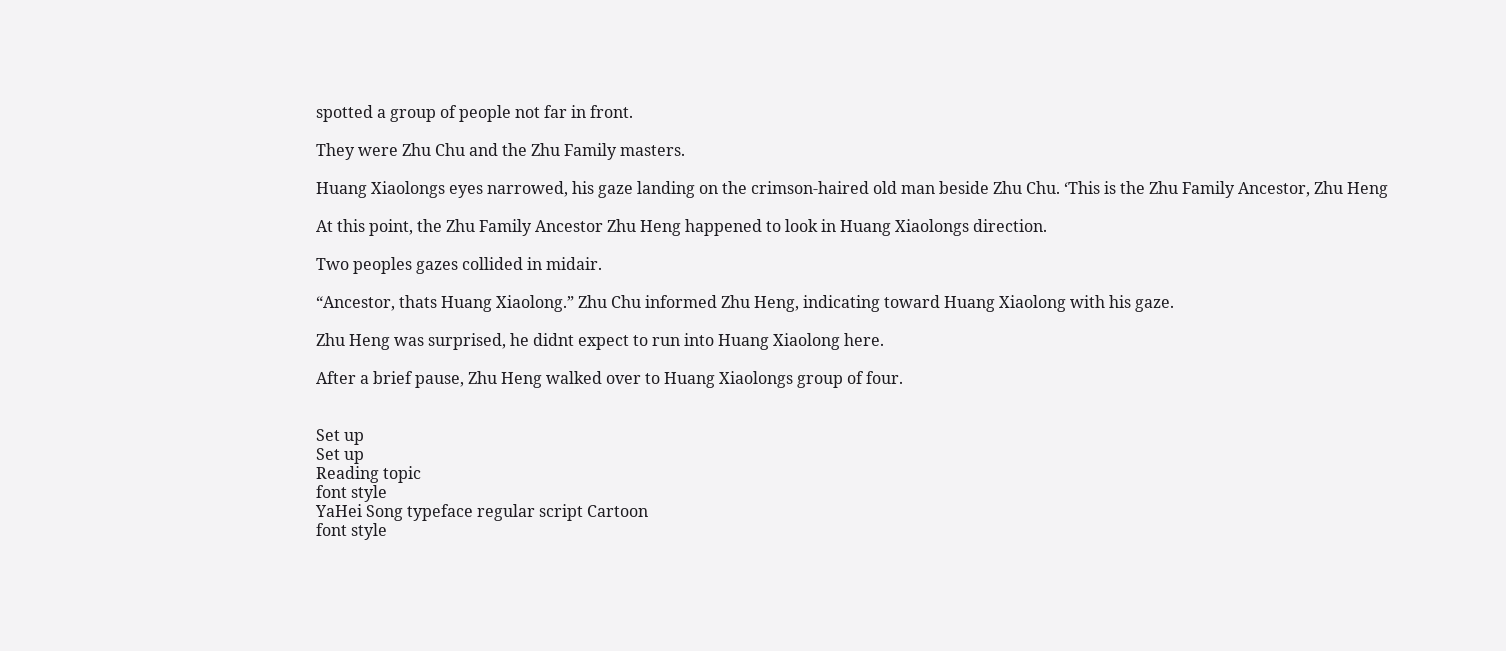spotted a group of people not far in front.

They were Zhu Chu and the Zhu Family masters.

Huang Xiaolongs eyes narrowed, his gaze landing on the crimson-haired old man beside Zhu Chu. ‘This is the Zhu Family Ancestor, Zhu Heng

At this point, the Zhu Family Ancestor Zhu Heng happened to look in Huang Xiaolongs direction.

Two peoples gazes collided in midair.

“Ancestor, thats Huang Xiaolong.” Zhu Chu informed Zhu Heng, indicating toward Huang Xiaolong with his gaze.

Zhu Heng was surprised, he didnt expect to run into Huang Xiaolong here.

After a brief pause, Zhu Heng walked over to Huang Xiaolongs group of four.


Set up
Set up
Reading topic
font style
YaHei Song typeface regular script Cartoon
font style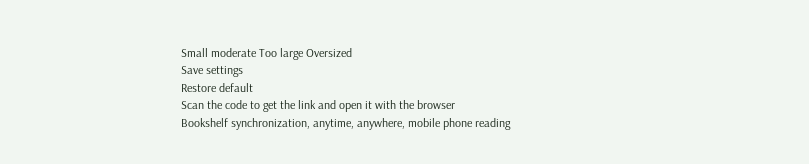Small moderate Too large Oversized
Save settings
Restore default
Scan the code to get the link and open it with the browser
Bookshelf synchronization, anytime, anywhere, mobile phone reading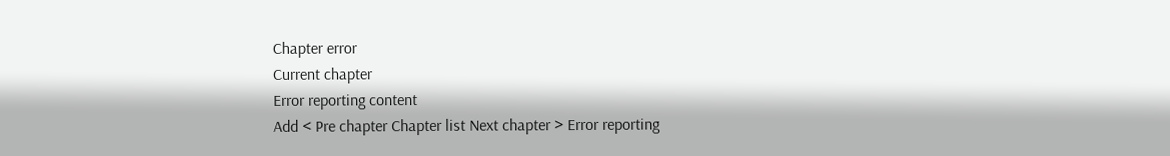Chapter error
Current chapter
Error reporting content
Add < Pre chapter Chapter list Next chapter > Error reporting